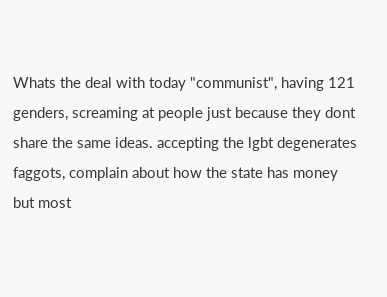Whats the deal with today "communist", having 121 genders, screaming at people just because they dont share the same ideas. accepting the lgbt degenerates faggots, complain about how the state has money but most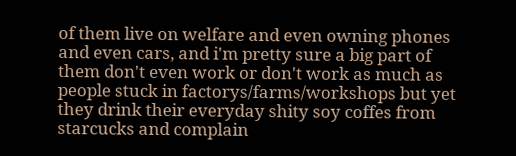of them live on welfare and even owning phones and even cars, and i'm pretty sure a big part of them don't even work or don't work as much as people stuck in factorys/farms/workshops but yet they drink their everyday shity soy coffes from starcucks and complain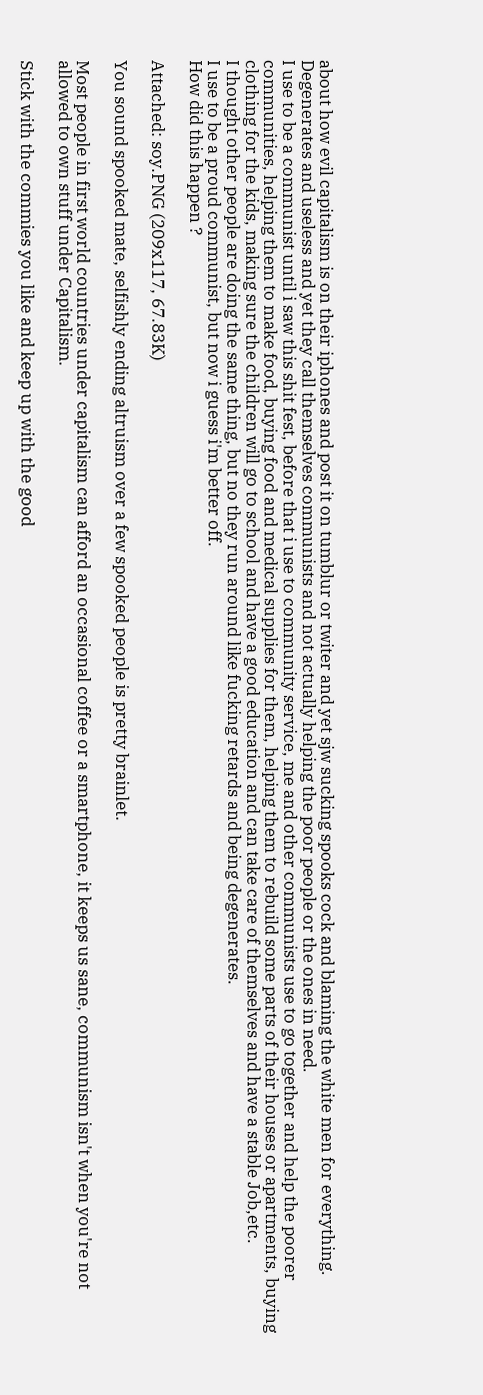about how evil capitalism is on their iphones and post it on tumblur or twiter and yet sjw sucking spooks cock and blaming the white men for everything.
Degenerates and useless and yet they call themselves communists and not actually helping the poor people or the ones in need.
I use to be a communist until i saw this shit fest, before that i use to community service, me and other communists use to go together and help the poorer communities, helping them to make food, buying food and medical supplies for them, helping them to rebuild some parts of their houses or apartments, buying clothing for the kids, making sure the children will go to school and have a good education and can take care of themselves and have a stable Job,etc.
I thought other people are doing the same thing, but no they run around like fucking retards and being degenerates.
I use to be a proud communist, but now i guess i'm better off.
How did this happen ?

Attached: soy.PNG (209x117, 67.83K)

You sound spooked mate, selfishly ending altruism over a few spooked people is pretty brainlet.

Most people in first world countries under capitalism can afford an occasional coffee or a smartphone, it keeps us sane, communism isn't when you're not allowed to own stuff under Capitalism.

Stick with the commies you like and keep up with the good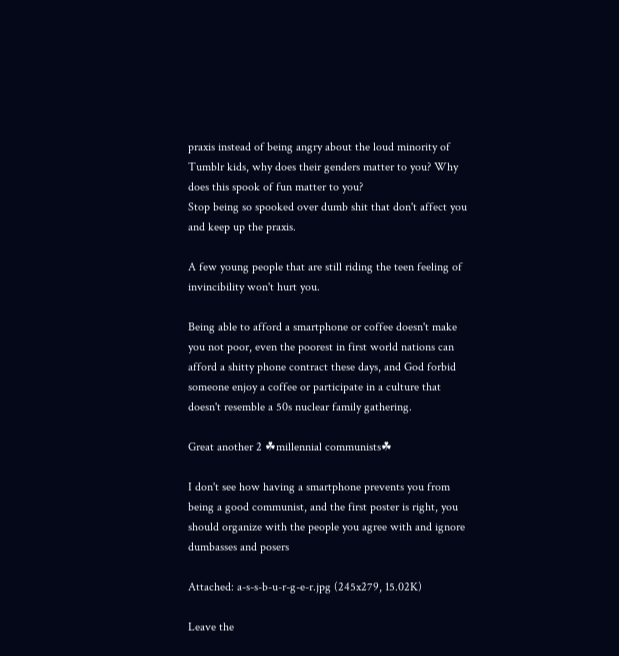praxis instead of being angry about the loud minority of Tumblr kids, why does their genders matter to you? Why does this spook of fun matter to you?
Stop being so spooked over dumb shit that don't affect you and keep up the praxis.

A few young people that are still riding the teen feeling of invincibility won't hurt you.

Being able to afford a smartphone or coffee doesn't make you not poor, even the poorest in first world nations can afford a shitty phone contract these days, and God forbid someone enjoy a coffee or participate in a culture that doesn't resemble a 50s nuclear family gathering.

Great another 2 ☘millennial communists☘

I don't see how having a smartphone prevents you from being a good communist, and the first poster is right, you should organize with the people you agree with and ignore dumbasses and posers

Attached: a-s-s-b-u-r-g-e-r.jpg (245x279, 15.02K)

Leave the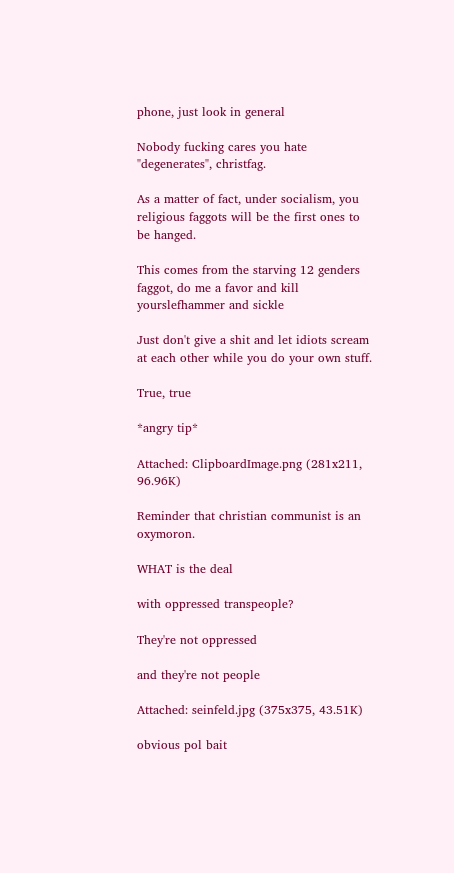phone, just look in general

Nobody fucking cares you hate "degenerates", christfag.

As a matter of fact, under socialism, you religious faggots will be the first ones to be hanged.

This comes from the starving 12 genders faggot, do me a favor and kill yourslefhammer and sickle

Just don't give a shit and let idiots scream at each other while you do your own stuff.

True, true

*angry tip*

Attached: ClipboardImage.png (281x211, 96.96K)

Reminder that christian communist is an oxymoron.

WHAT is the deal

with oppressed transpeople?

They're not oppressed

and they're not people

Attached: seinfeld.jpg (375x375, 43.51K)

obvious pol bait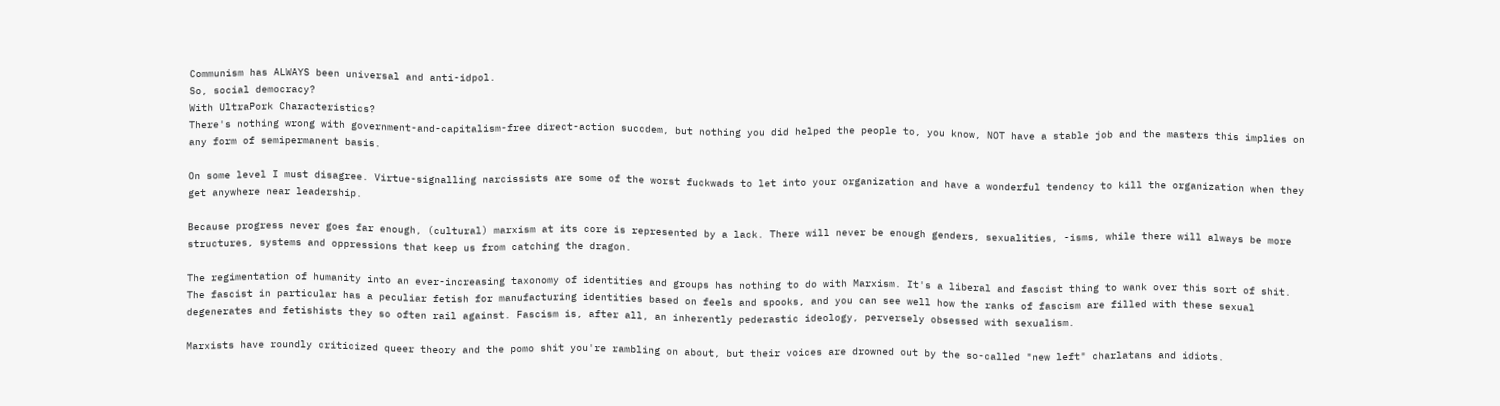Communism has ALWAYS been universal and anti-idpol.
So, social democracy?
With UltraPork Characteristics?
There's nothing wrong with government-and-capitalism-free direct-action succdem, but nothing you did helped the people to, you know, NOT have a stable job and the masters this implies on any form of semipermanent basis.

On some level I must disagree. Virtue-signalling narcissists are some of the worst fuckwads to let into your organization and have a wonderful tendency to kill the organization when they get anywhere near leadership.

Because progress never goes far enough, (cultural) marxism at its core is represented by a lack. There will never be enough genders, sexualities, -isms, while there will always be more structures, systems and oppressions that keep us from catching the dragon.

The regimentation of humanity into an ever-increasing taxonomy of identities and groups has nothing to do with Marxism. It's a liberal and fascist thing to wank over this sort of shit. The fascist in particular has a peculiar fetish for manufacturing identities based on feels and spooks, and you can see well how the ranks of fascism are filled with these sexual degenerates and fetishists they so often rail against. Fascism is, after all, an inherently pederastic ideology, perversely obsessed with sexualism.

Marxists have roundly criticized queer theory and the pomo shit you're rambling on about, but their voices are drowned out by the so-called "new left" charlatans and idiots.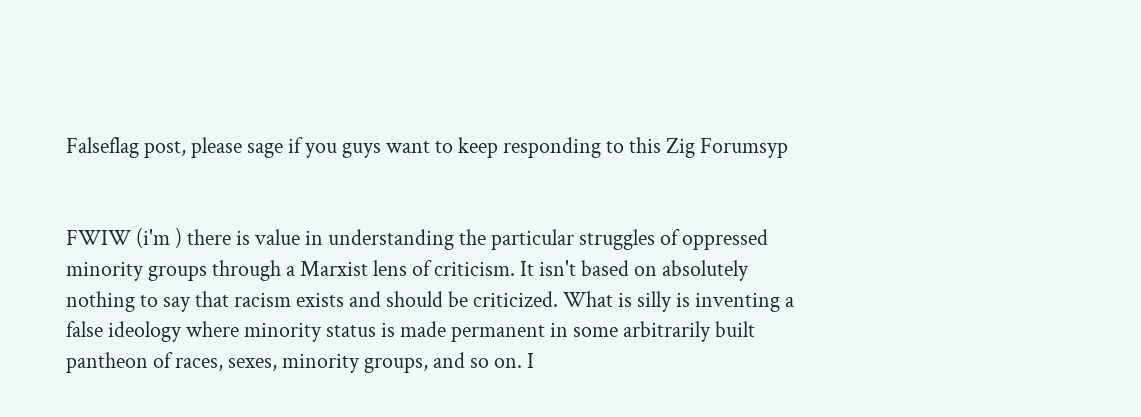Falseflag post, please sage if you guys want to keep responding to this Zig Forumsyp


FWIW (i'm ) there is value in understanding the particular struggles of oppressed minority groups through a Marxist lens of criticism. It isn't based on absolutely nothing to say that racism exists and should be criticized. What is silly is inventing a false ideology where minority status is made permanent in some arbitrarily built pantheon of races, sexes, minority groups, and so on. I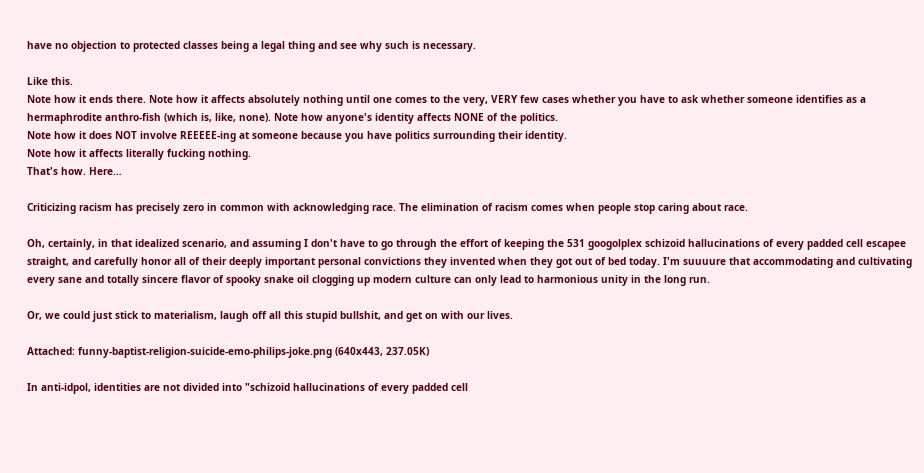have no objection to protected classes being a legal thing and see why such is necessary.

Like this.
Note how it ends there. Note how it affects absolutely nothing until one comes to the very, VERY few cases whether you have to ask whether someone identifies as a hermaphrodite anthro-fish (which is, like, none). Note how anyone's identity affects NONE of the politics.
Note how it does NOT involve REEEEE-ing at someone because you have politics surrounding their identity.
Note how it affects literally fucking nothing.
That's how. Here…

Criticizing racism has precisely zero in common with acknowledging race. The elimination of racism comes when people stop caring about race.

Oh, certainly, in that idealized scenario, and assuming I don't have to go through the effort of keeping the 531 googolplex schizoid hallucinations of every padded cell escapee straight, and carefully honor all of their deeply important personal convictions they invented when they got out of bed today. I'm suuuure that accommodating and cultivating every sane and totally sincere flavor of spooky snake oil clogging up modern culture can only lead to harmonious unity in the long run.

Or, we could just stick to materialism, laugh off all this stupid bullshit, and get on with our lives.

Attached: funny-baptist-religion-suicide-emo-philips-joke.png (640x443, 237.05K)

In anti-idpol, identities are not divided into "schizoid hallucinations of every padded cell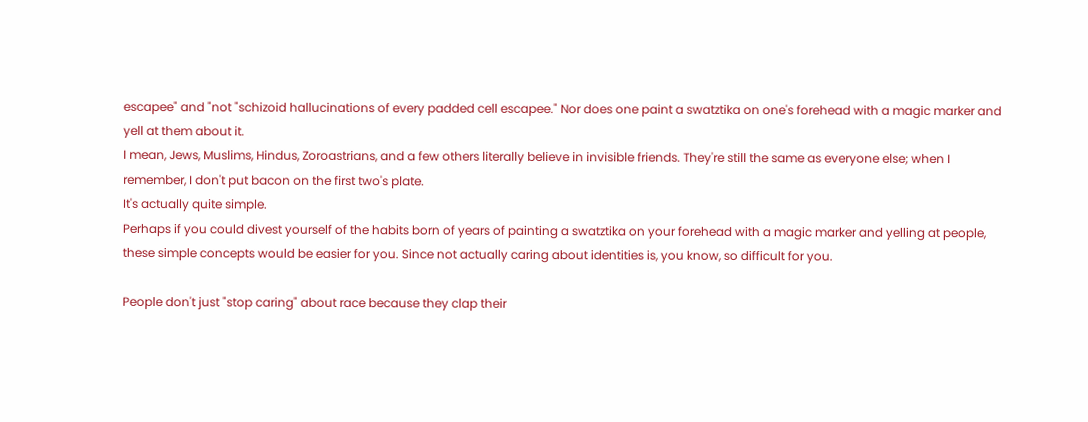escapee" and "not "schizoid hallucinations of every padded cell escapee." Nor does one paint a swatztika on one's forehead with a magic marker and yell at them about it.
I mean, Jews, Muslims, Hindus, Zoroastrians, and a few others literally believe in invisible friends. They're still the same as everyone else; when I remember, I don't put bacon on the first two's plate.
It's actually quite simple.
Perhaps if you could divest yourself of the habits born of years of painting a swatztika on your forehead with a magic marker and yelling at people, these simple concepts would be easier for you. Since not actually caring about identities is, you know, so difficult for you.

People don't just "stop caring" about race because they clap their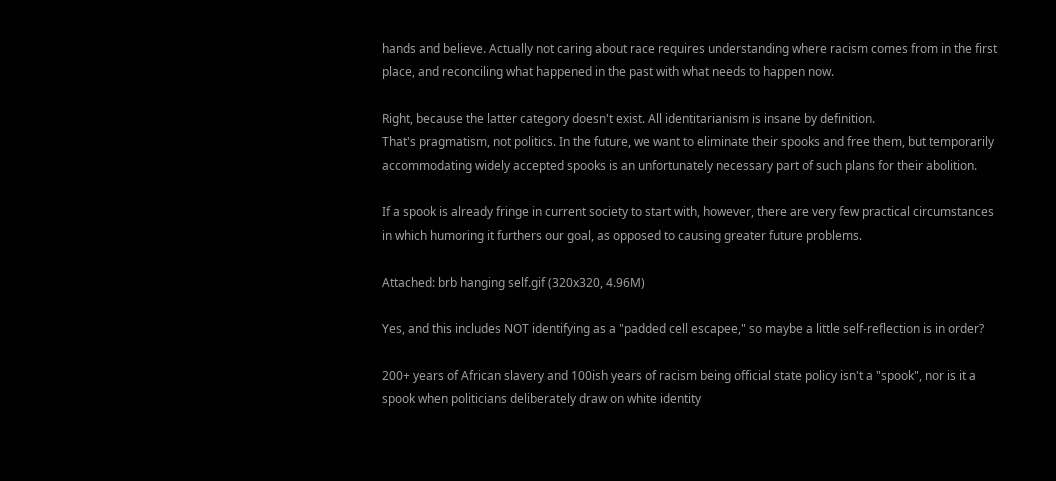hands and believe. Actually not caring about race requires understanding where racism comes from in the first place, and reconciling what happened in the past with what needs to happen now.

Right, because the latter category doesn't exist. All identitarianism is insane by definition.
That's pragmatism, not politics. In the future, we want to eliminate their spooks and free them, but temporarily accommodating widely accepted spooks is an unfortunately necessary part of such plans for their abolition.

If a spook is already fringe in current society to start with, however, there are very few practical circumstances in which humoring it furthers our goal, as opposed to causing greater future problems.

Attached: brb hanging self.gif (320x320, 4.96M)

Yes, and this includes NOT identifying as a "padded cell escapee," so maybe a little self-reflection is in order?

200+ years of African slavery and 100ish years of racism being official state policy isn't a "spook", nor is it a spook when politicians deliberately draw on white identity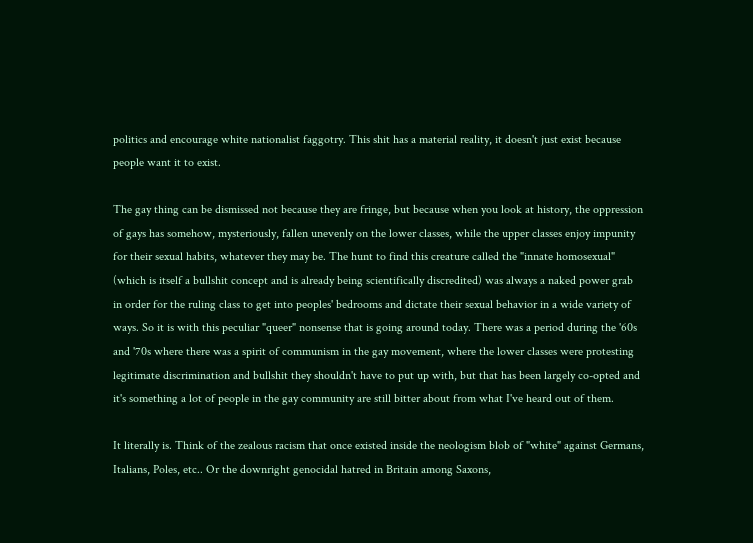politics and encourage white nationalist faggotry. This shit has a material reality, it doesn't just exist because people want it to exist.

The gay thing can be dismissed not because they are fringe, but because when you look at history, the oppression of gays has somehow, mysteriously, fallen unevenly on the lower classes, while the upper classes enjoy impunity for their sexual habits, whatever they may be. The hunt to find this creature called the "innate homosexual" (which is itself a bullshit concept and is already being scientifically discredited) was always a naked power grab in order for the ruling class to get into peoples' bedrooms and dictate their sexual behavior in a wide variety of ways. So it is with this peculiar "queer" nonsense that is going around today. There was a period during the '60s and '70s where there was a spirit of communism in the gay movement, where the lower classes were protesting legitimate discrimination and bullshit they shouldn't have to put up with, but that has been largely co-opted and it's something a lot of people in the gay community are still bitter about from what I've heard out of them.

It literally is. Think of the zealous racism that once existed inside the neologism blob of "white" against Germans, Italians, Poles, etc.. Or the downright genocidal hatred in Britain among Saxons,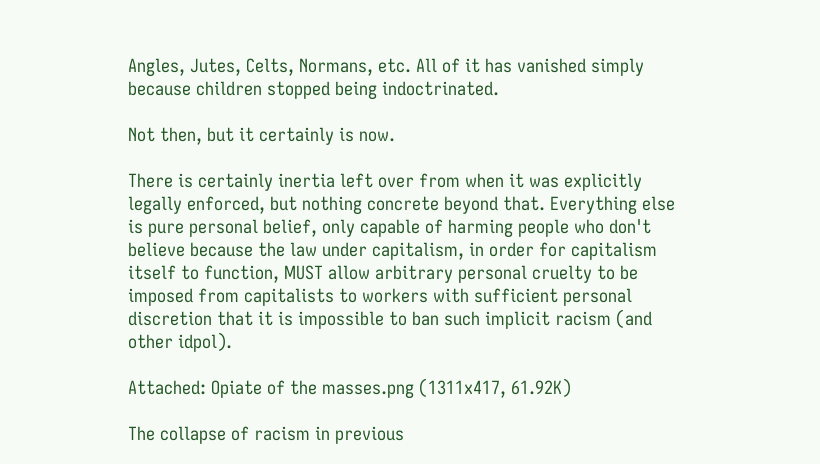Angles, Jutes, Celts, Normans, etc. All of it has vanished simply because children stopped being indoctrinated.

Not then, but it certainly is now.

There is certainly inertia left over from when it was explicitly legally enforced, but nothing concrete beyond that. Everything else is pure personal belief, only capable of harming people who don't believe because the law under capitalism, in order for capitalism itself to function, MUST allow arbitrary personal cruelty to be imposed from capitalists to workers with sufficient personal discretion that it is impossible to ban such implicit racism (and other idpol).

Attached: Opiate of the masses.png (1311x417, 61.92K)

The collapse of racism in previous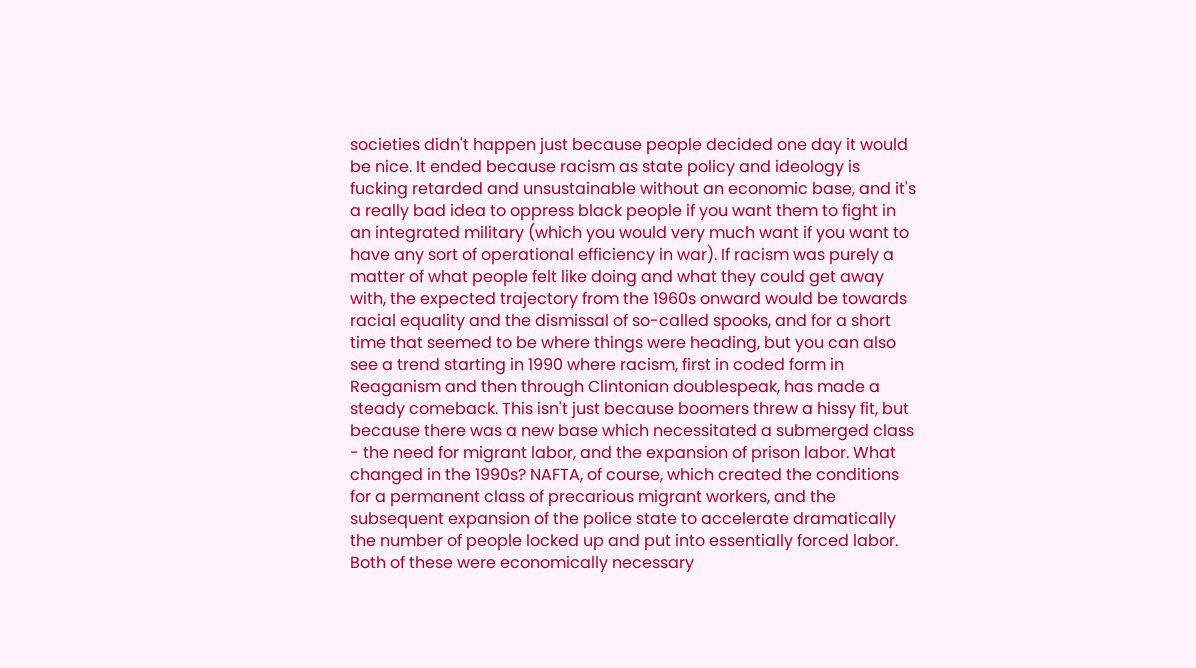societies didn't happen just because people decided one day it would be nice. It ended because racism as state policy and ideology is fucking retarded and unsustainable without an economic base, and it's a really bad idea to oppress black people if you want them to fight in an integrated military (which you would very much want if you want to have any sort of operational efficiency in war). If racism was purely a matter of what people felt like doing and what they could get away with, the expected trajectory from the 1960s onward would be towards racial equality and the dismissal of so-called spooks, and for a short time that seemed to be where things were heading, but you can also see a trend starting in 1990 where racism, first in coded form in Reaganism and then through Clintonian doublespeak, has made a steady comeback. This isn't just because boomers threw a hissy fit, but because there was a new base which necessitated a submerged class - the need for migrant labor, and the expansion of prison labor. What changed in the 1990s? NAFTA, of course, which created the conditions for a permanent class of precarious migrant workers, and the subsequent expansion of the police state to accelerate dramatically the number of people locked up and put into essentially forced labor. Both of these were economically necessary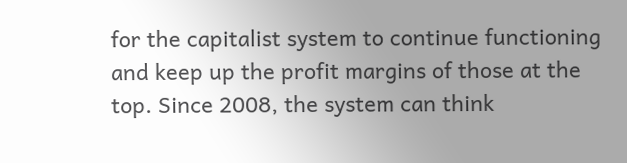for the capitalist system to continue functioning and keep up the profit margins of those at the top. Since 2008, the system can think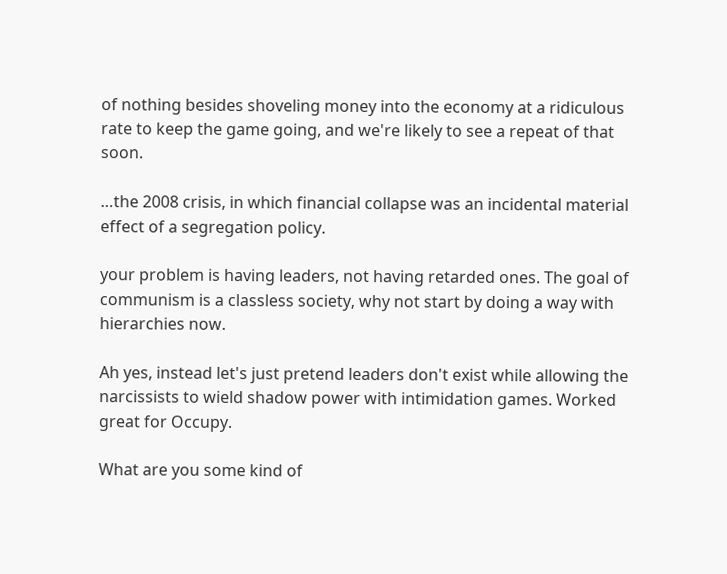of nothing besides shoveling money into the economy at a ridiculous rate to keep the game going, and we're likely to see a repeat of that soon.

…the 2008 crisis, in which financial collapse was an incidental material effect of a segregation policy.

your problem is having leaders, not having retarded ones. The goal of communism is a classless society, why not start by doing a way with hierarchies now.

Ah yes, instead let's just pretend leaders don't exist while allowing the narcissists to wield shadow power with intimidation games. Worked great for Occupy.

What are you some kind of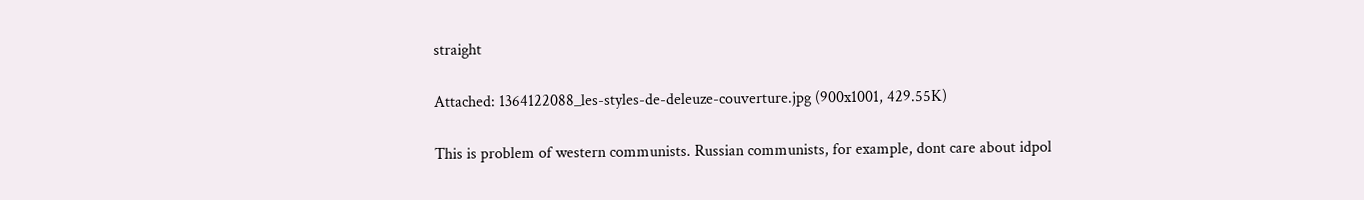straight

Attached: 1364122088_les-styles-de-deleuze-couverture.jpg (900x1001, 429.55K)

This is problem of western communists. Russian communists, for example, dont care about idpol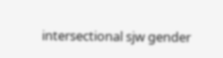intersectional sjw gender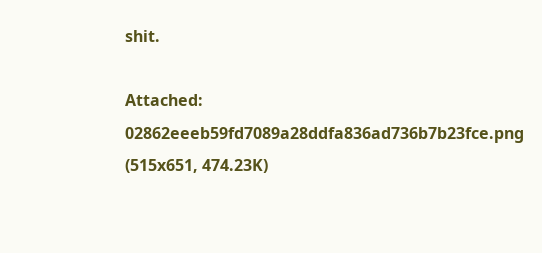shit.

Attached: 02862eeeb59fd7089a28ddfa836ad736b7b23fce.png (515x651, 474.23K)